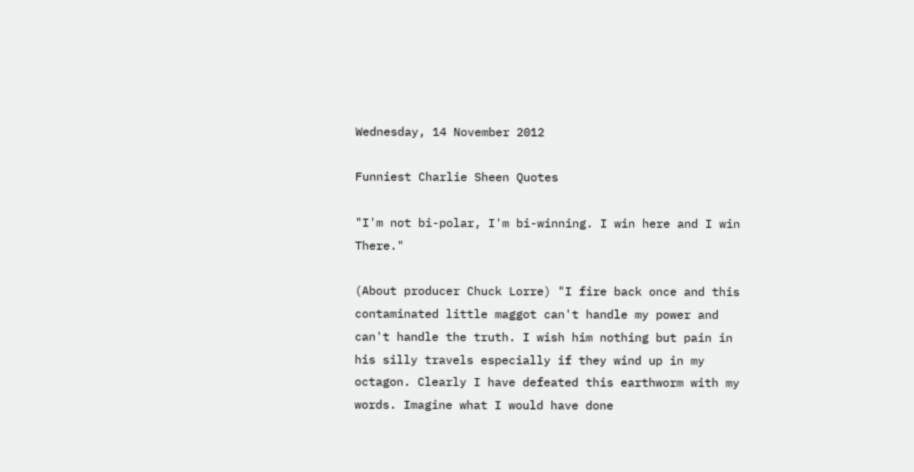Wednesday, 14 November 2012

Funniest Charlie Sheen Quotes

"I'm not bi-polar, I'm bi-winning. I win here and I win There."

(About producer Chuck Lorre) "I fire back once and this contaminated little maggot can't handle my power and can't handle the truth. I wish him nothing but pain in his silly travels especially if they wind up in my octagon. Clearly I have defeated this earthworm with my words. Imagine what I would have done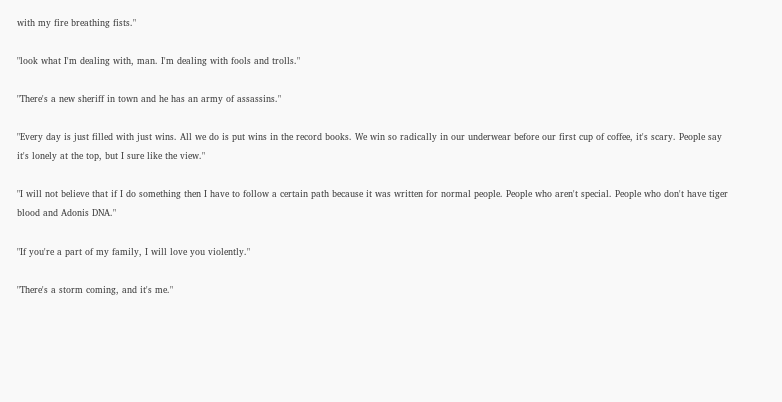with my fire breathing fists."

"look what I'm dealing with, man. I'm dealing with fools and trolls."

"There's a new sheriff in town and he has an army of assassins."

"Every day is just filled with just wins. All we do is put wins in the record books. We win so radically in our underwear before our first cup of coffee, it's scary. People say it's lonely at the top, but I sure like the view."

"I will not believe that if I do something then I have to follow a certain path because it was written for normal people. People who aren't special. People who don't have tiger blood and Adonis DNA."

"If you're a part of my family, I will love you violently."

"There's a storm coming, and it's me."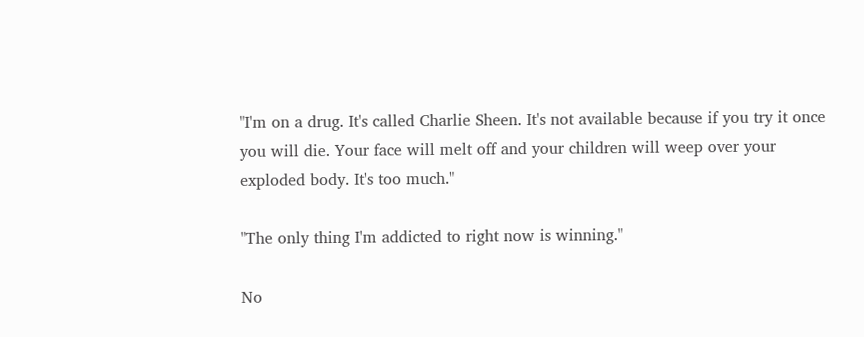"I'm on a drug. It's called Charlie Sheen. It's not available because if you try it once you will die. Your face will melt off and your children will weep over your exploded body. It's too much."

"The only thing I'm addicted to right now is winning."

No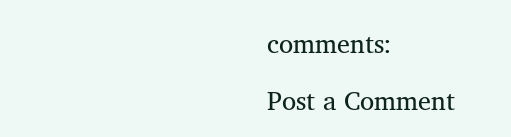comments:

Post a Comment